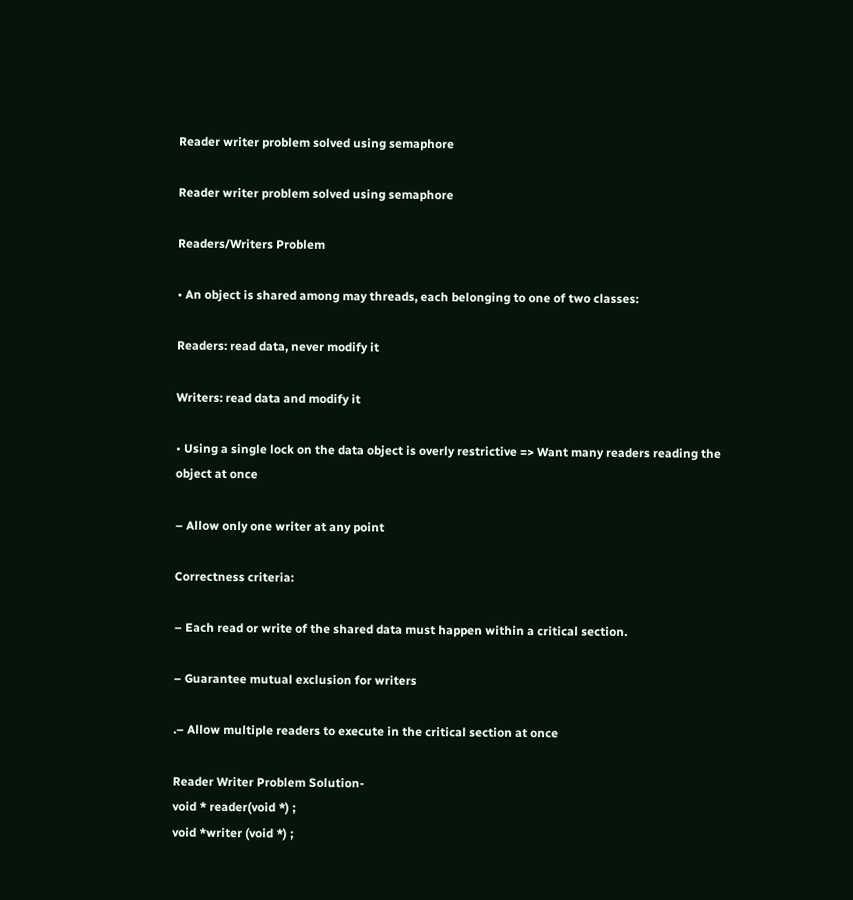Reader writer problem solved using semaphore

Reader writer problem solved using semaphore

Readers/Writers Problem

• An object is shared among may threads, each belonging to one of two classes:

Readers: read data, never modify it

Writers: read data and modify it

• Using a single lock on the data object is overly restrictive => Want many readers reading the object at once

– Allow only one writer at any point

Correctness criteria:

– Each read or write of the shared data must happen within a critical section.

– Guarantee mutual exclusion for writers

.– Allow multiple readers to execute in the critical section at once

Reader Writer Problem Solution-
void * reader(void *) ;
void *writer (void *) ;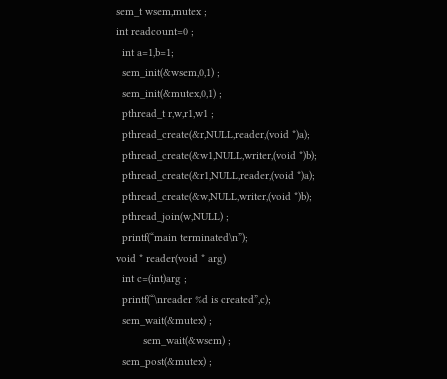sem_t wsem,mutex ;
int readcount=0 ;
  int a=1,b=1;
  sem_init(&wsem,0,1) ;
  sem_init(&mutex,0,1) ;
  pthread_t r,w,r1,w1 ;
  pthread_create(&r,NULL,reader,(void *)a);
  pthread_create(&w1,NULL,writer,(void *)b);
  pthread_create(&r1,NULL,reader,(void *)a);
  pthread_create(&w,NULL,writer,(void *)b);
  pthread_join(w,NULL) ;
  printf(“main terminated\n”);
void * reader(void * arg)
  int c=(int)arg ;
  printf(“\nreader %d is created”,c);
  sem_wait(&mutex) ;
         sem_wait(&wsem) ;
  sem_post(&mutex) ;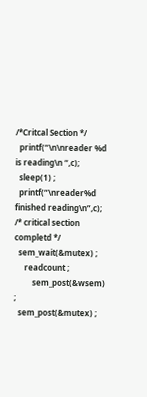/*Critcal Section */
  printf(“\n\nreader %d is reading\n “,c);
  sleep(1) ;
  printf(“\nreader%d finished reading\n”,c);
/* critical section completd */
  sem_wait(&mutex) ;
     readcount ;
         sem_post(&wsem) ;
  sem_post(&mutex) ;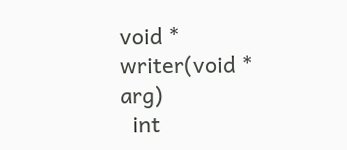void * writer(void * arg)
  int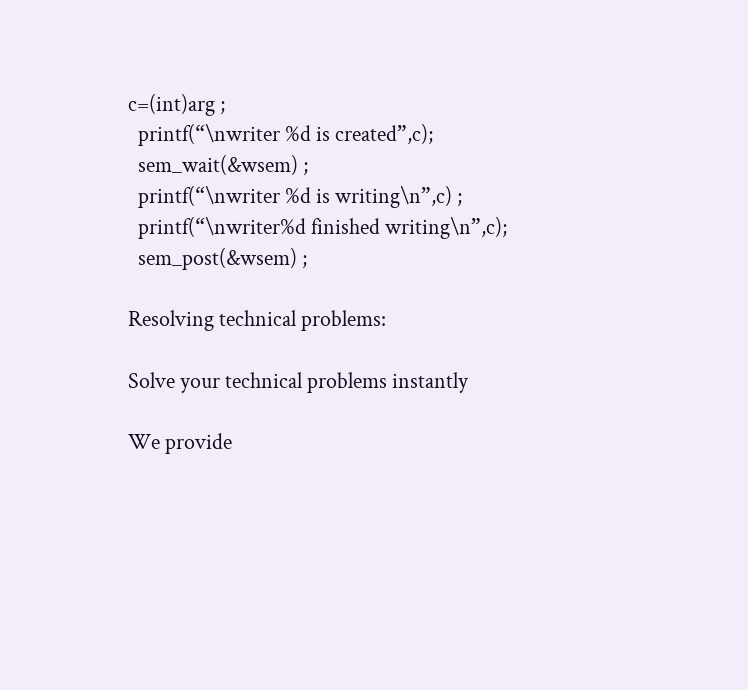c=(int)arg ;
  printf(“\nwriter %d is created”,c);
  sem_wait(&wsem) ;
  printf(“\nwriter %d is writing\n”,c) ;
  printf(“\nwriter%d finished writing\n”,c);
  sem_post(&wsem) ;

Resolving technical problems:

Solve your technical problems instantly

We provide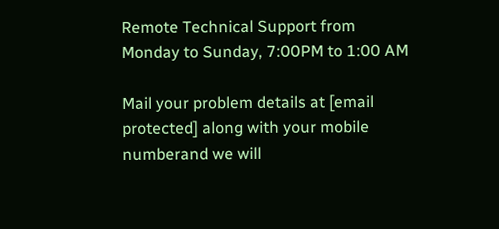Remote Technical Support from Monday to Sunday, 7:00PM to 1:00 AM

Mail your problem details at [email protected] along with your mobile numberand we will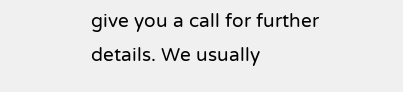give you a call for further details. We usually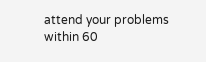attend your problems within 60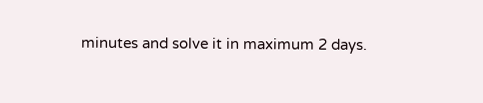minutes and solve it in maximum 2 days.